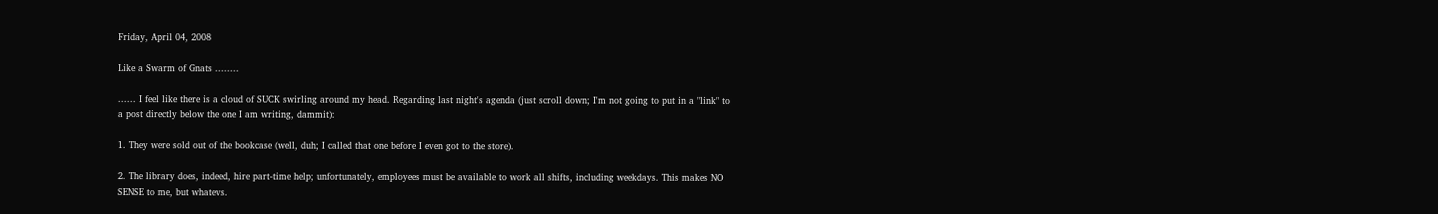Friday, April 04, 2008

Like a Swarm of Gnats ........

...... I feel like there is a cloud of SUCK swirling around my head. Regarding last night's agenda (just scroll down; I'm not going to put in a "link" to a post directly below the one I am writing, dammit):

1. They were sold out of the bookcase (well, duh; I called that one before I even got to the store).

2. The library does, indeed, hire part-time help; unfortunately, employees must be available to work all shifts, including weekdays. This makes NO SENSE to me, but whatevs.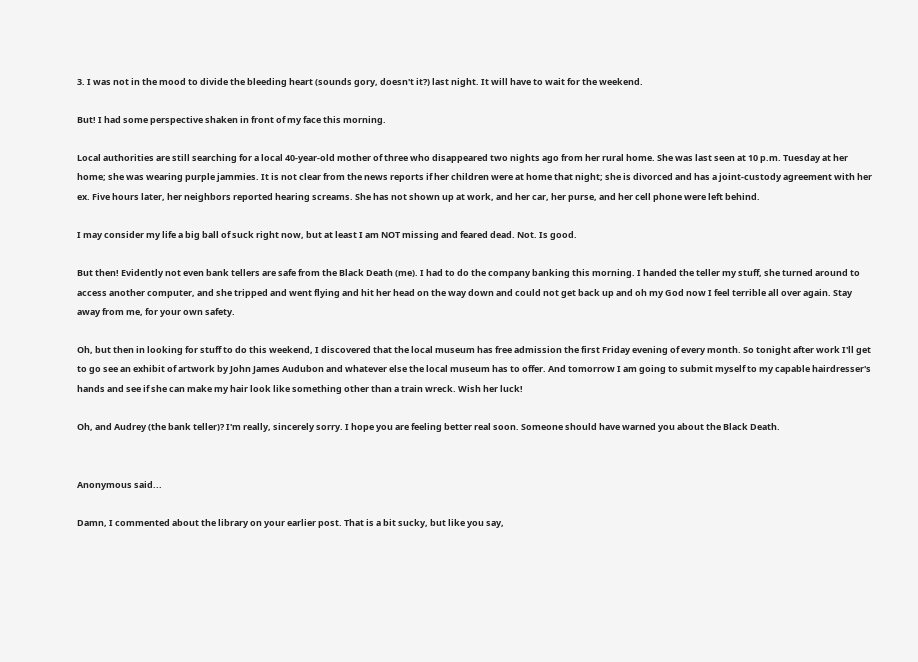3. I was not in the mood to divide the bleeding heart (sounds gory, doesn't it?) last night. It will have to wait for the weekend.

But! I had some perspective shaken in front of my face this morning.

Local authorities are still searching for a local 40-year-old mother of three who disappeared two nights ago from her rural home. She was last seen at 10 p.m. Tuesday at her home; she was wearing purple jammies. It is not clear from the news reports if her children were at home that night; she is divorced and has a joint-custody agreement with her ex. Five hours later, her neighbors reported hearing screams. She has not shown up at work, and her car, her purse, and her cell phone were left behind.

I may consider my life a big ball of suck right now, but at least I am NOT missing and feared dead. Not. Is good.

But then! Evidently not even bank tellers are safe from the Black Death (me). I had to do the company banking this morning. I handed the teller my stuff, she turned around to access another computer, and she tripped and went flying and hit her head on the way down and could not get back up and oh my God now I feel terrible all over again. Stay away from me, for your own safety.

Oh, but then in looking for stuff to do this weekend, I discovered that the local museum has free admission the first Friday evening of every month. So tonight after work I'll get to go see an exhibit of artwork by John James Audubon and whatever else the local museum has to offer. And tomorrow I am going to submit myself to my capable hairdresser's hands and see if she can make my hair look like something other than a train wreck. Wish her luck!

Oh, and Audrey (the bank teller)? I'm really, sincerely sorry. I hope you are feeling better real soon. Someone should have warned you about the Black Death.


Anonymous said...

Damn, I commented about the library on your earlier post. That is a bit sucky, but like you say,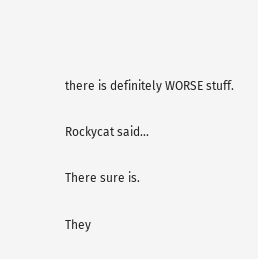there is definitely WORSE stuff.

Rockycat said...

There sure is.

They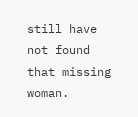still have not found that missing woman.